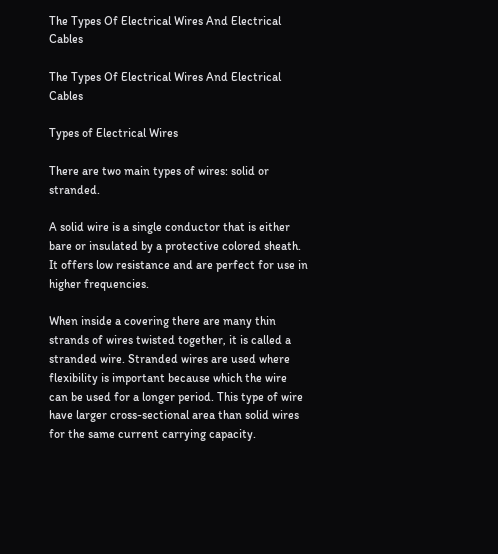The Types Of Electrical Wires And Electrical Cables

The Types Of Electrical Wires And Electrical Cables

Types of Electrical Wires

There are two main types of wires: solid or stranded.

A solid wire is a single conductor that is either bare or insulated by a protective colored sheath. It offers low resistance and are perfect for use in higher frequencies.

When inside a covering there are many thin strands of wires twisted together, it is called a stranded wire. Stranded wires are used where flexibility is important because which the wire can be used for a longer period. This type of wire have larger cross-sectional area than solid wires for the same current carrying capacity.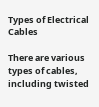Types of Electrical Cables

There are various types of cables, including twisted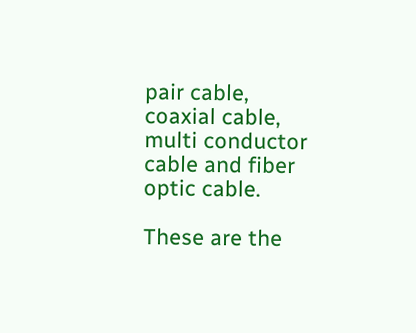pair cable, coaxial cable, multi conductor cable and fiber optic cable.

These are the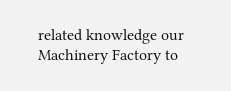related knowledge our Machinery Factory to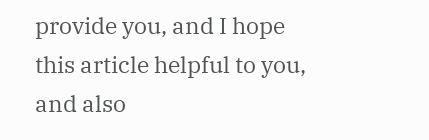provide you, and I hope this article helpful to you, and also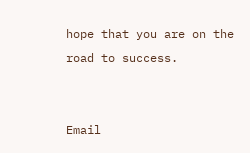hope that you are on the road to success.


Email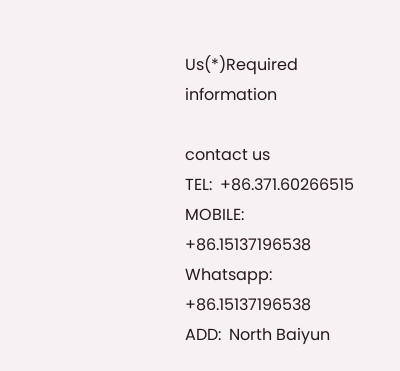Us(*)Required information

contact us
TEL:  +86.371.60266515
MOBILE:  +86.15137196538
Whatsapp: +86.15137196538
ADD:  North Baiyun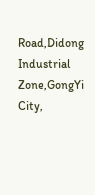Road,Didong
Industrial Zone,GongYi City,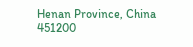Henan Province, China  451200